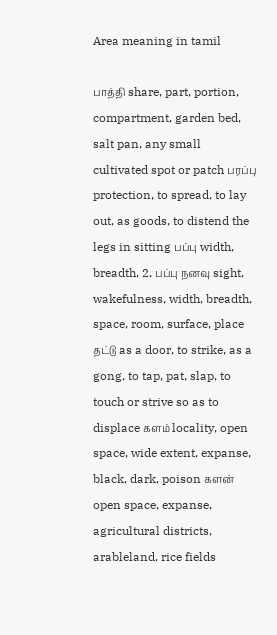Area meaning in tamil

பாத்தி share, part, portion, compartment, garden bed, salt pan, any small cultivated spot or patch பரப்பு protection, to spread, to lay out, as goods, to distend the legs in sitting பப்பு width, breadth, 2, பப்பு நனவு sight, wakefulness, width, breadth, space, room, surface, place தட்டு as a door, to strike, as a gong, to tap, pat, slap, to touch or strive so as to displace களம் locality, open space, wide extent, expanse, black, dark, poison களன் open space, expanse, agricultural districts, arableland, rice fields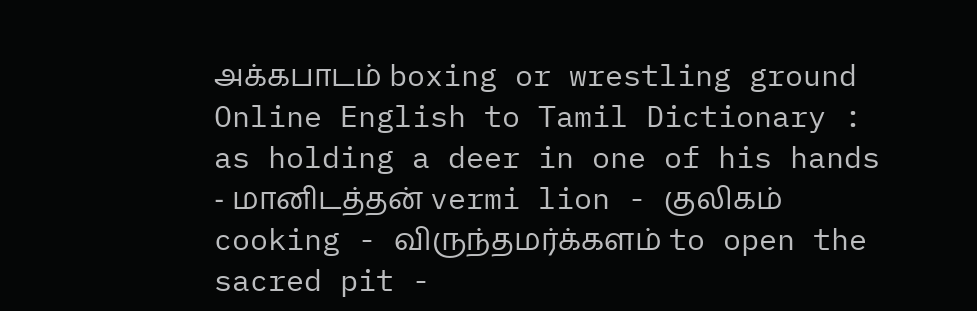அக்கபாடம் boxing or wrestling ground Online English to Tamil Dictionary : as holding a deer in one of his hands - மானிடத்தன் vermi lion - குலிகம் cooking - விருந்தமர்க்களம் to open the sacred pit -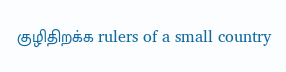குழிதிறக்க rulers of a small country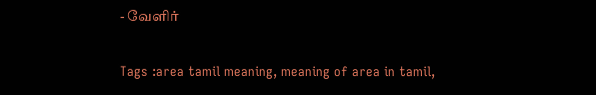- வேளிர்

Tags :area tamil meaning, meaning of area in tamil,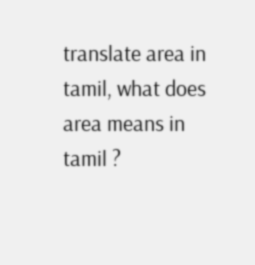translate area in tamil, what does area means in tamil ?